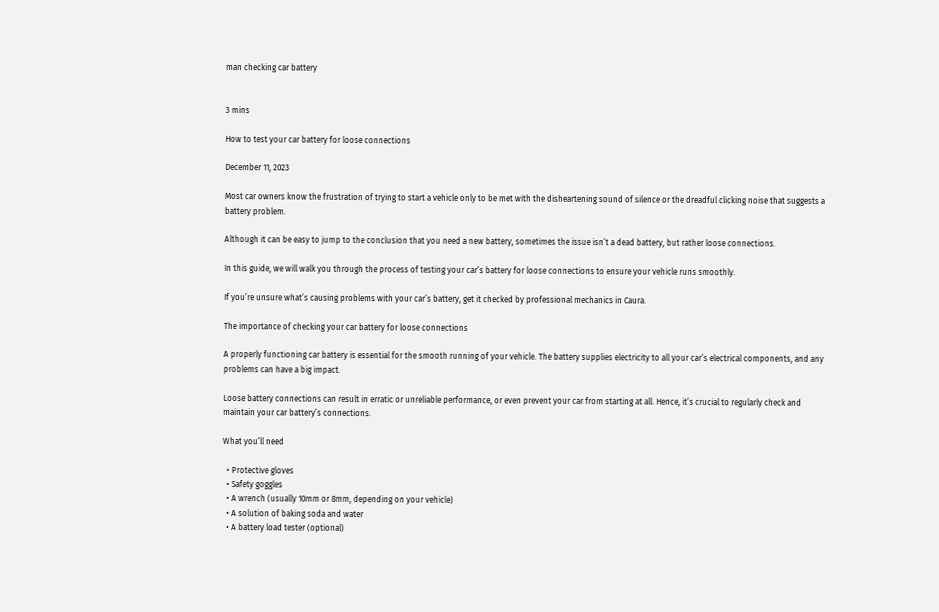man checking car battery


3 mins

How to test your car battery for loose connections

December 11, 2023

Most car owners know the frustration of trying to start a vehicle only to be met with the disheartening sound of silence or the dreadful clicking noise that suggests a battery problem.

Although it can be easy to jump to the conclusion that you need a new battery, sometimes the issue isn’t a dead battery, but rather loose connections.

In this guide, we will walk you through the process of testing your car’s battery for loose connections to ensure your vehicle runs smoothly.

If you’re unsure what’s causing problems with your car’s battery, get it checked by professional mechanics in Caura.

The importance of checking your car battery for loose connections

A properly functioning car battery is essential for the smooth running of your vehicle. The battery supplies electricity to all your car’s electrical components, and any problems can have a big impact.

Loose battery connections can result in erratic or unreliable performance, or even prevent your car from starting at all. Hence, it’s crucial to regularly check and maintain your car battery’s connections.

What you’ll need

  • Protective gloves
  • Safety goggles
  • A wrench (usually 10mm or 8mm, depending on your vehicle)
  • A solution of baking soda and water
  • A battery load tester (optional)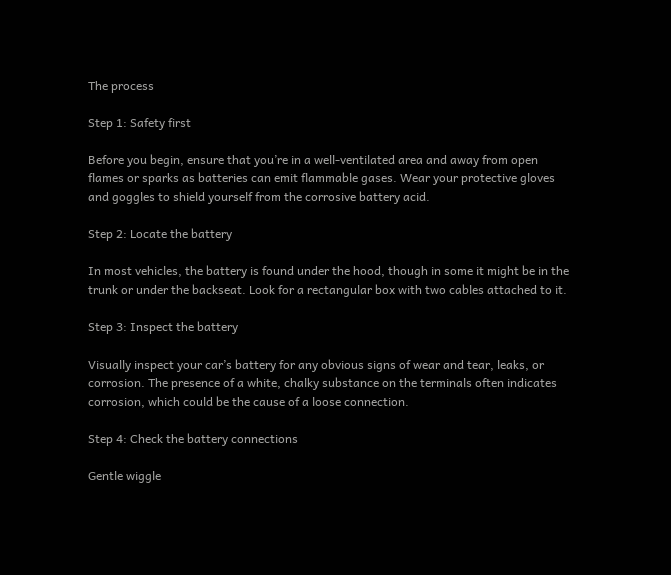The process

Step 1: Safety first

Before you begin, ensure that you’re in a well-ventilated area and away from open flames or sparks as batteries can emit flammable gases. Wear your protective gloves and goggles to shield yourself from the corrosive battery acid.

Step 2: Locate the battery

In most vehicles, the battery is found under the hood, though in some it might be in the trunk or under the backseat. Look for a rectangular box with two cables attached to it.

Step 3: Inspect the battery

Visually inspect your car’s battery for any obvious signs of wear and tear, leaks, or corrosion. The presence of a white, chalky substance on the terminals often indicates corrosion, which could be the cause of a loose connection.

Step 4: Check the battery connections

Gentle wiggle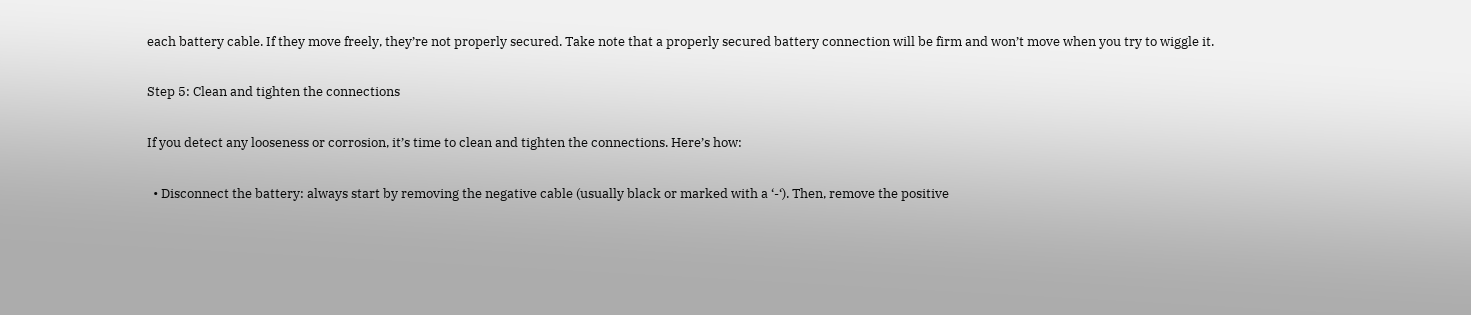each battery cable. If they move freely, they’re not properly secured. Take note that a properly secured battery connection will be firm and won’t move when you try to wiggle it.

Step 5: Clean and tighten the connections

If you detect any looseness or corrosion, it’s time to clean and tighten the connections. Here’s how:

  • Disconnect the battery: always start by removing the negative cable (usually black or marked with a ‘-‘). Then, remove the positive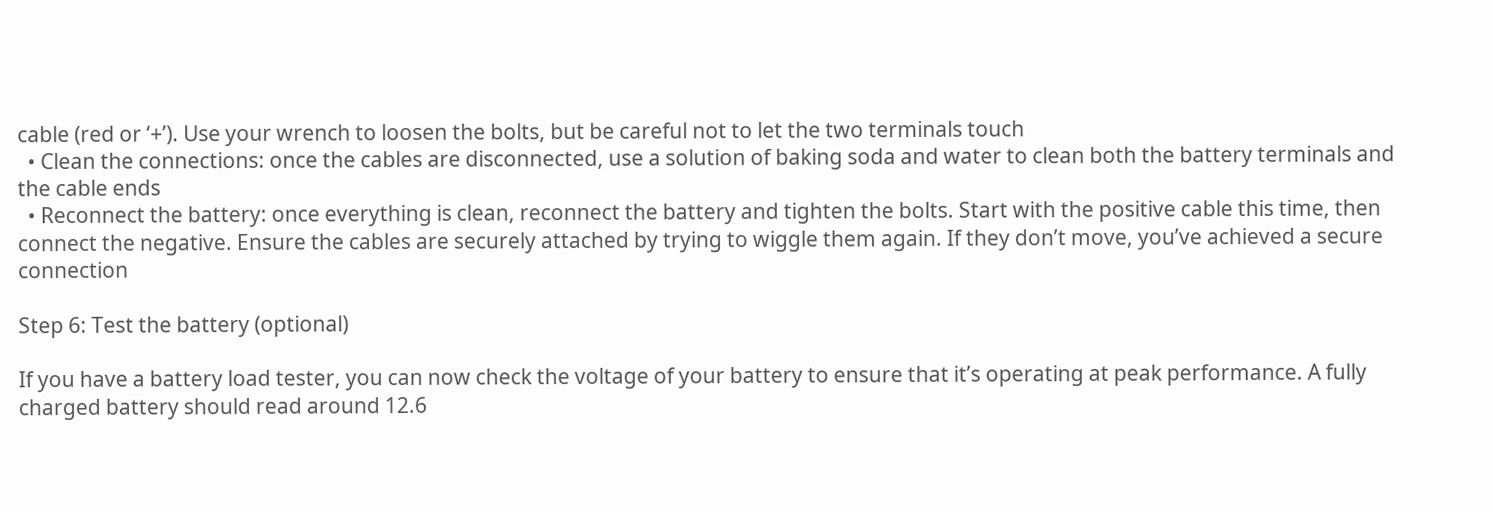cable (red or ‘+’). Use your wrench to loosen the bolts, but be careful not to let the two terminals touch
  • Clean the connections: once the cables are disconnected, use a solution of baking soda and water to clean both the battery terminals and the cable ends
  • Reconnect the battery: once everything is clean, reconnect the battery and tighten the bolts. Start with the positive cable this time, then connect the negative. Ensure the cables are securely attached by trying to wiggle them again. If they don’t move, you’ve achieved a secure connection

Step 6: Test the battery (optional)

If you have a battery load tester, you can now check the voltage of your battery to ensure that it’s operating at peak performance. A fully charged battery should read around 12.6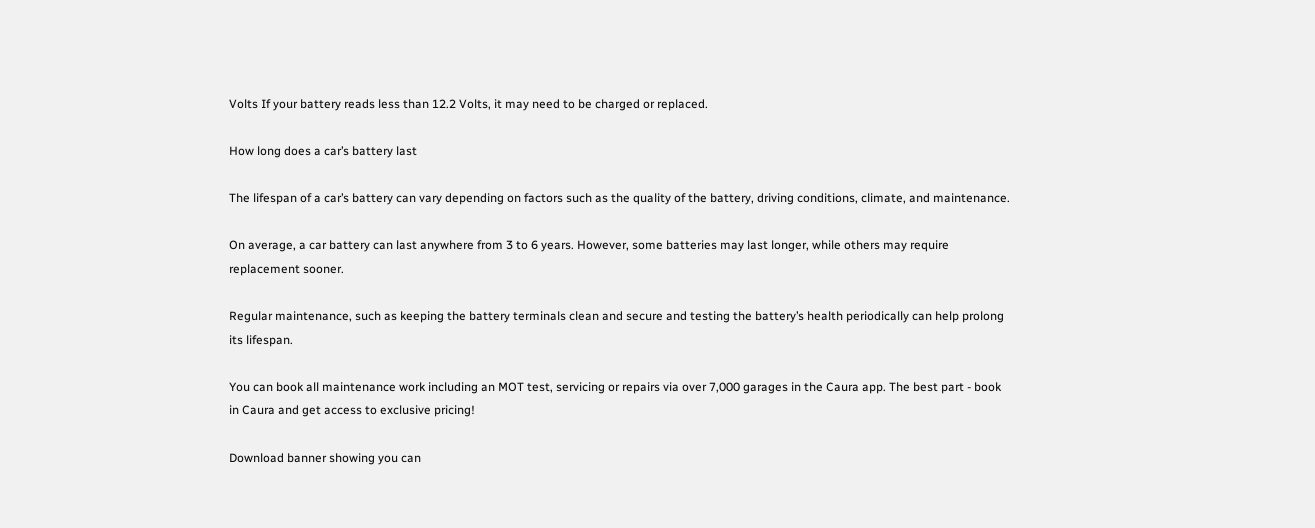Volts If your battery reads less than 12.2 Volts, it may need to be charged or replaced.

How long does a car’s battery last

The lifespan of a car’s battery can vary depending on factors such as the quality of the battery, driving conditions, climate, and maintenance.

On average, a car battery can last anywhere from 3 to 6 years. However, some batteries may last longer, while others may require replacement sooner.

Regular maintenance, such as keeping the battery terminals clean and secure and testing the battery’s health periodically can help prolong its lifespan.

You can book all maintenance work including an MOT test, servicing or repairs via over 7,000 garages in the Caura app. The best part - book in Caura and get access to exclusive pricing!

Download banner showing you can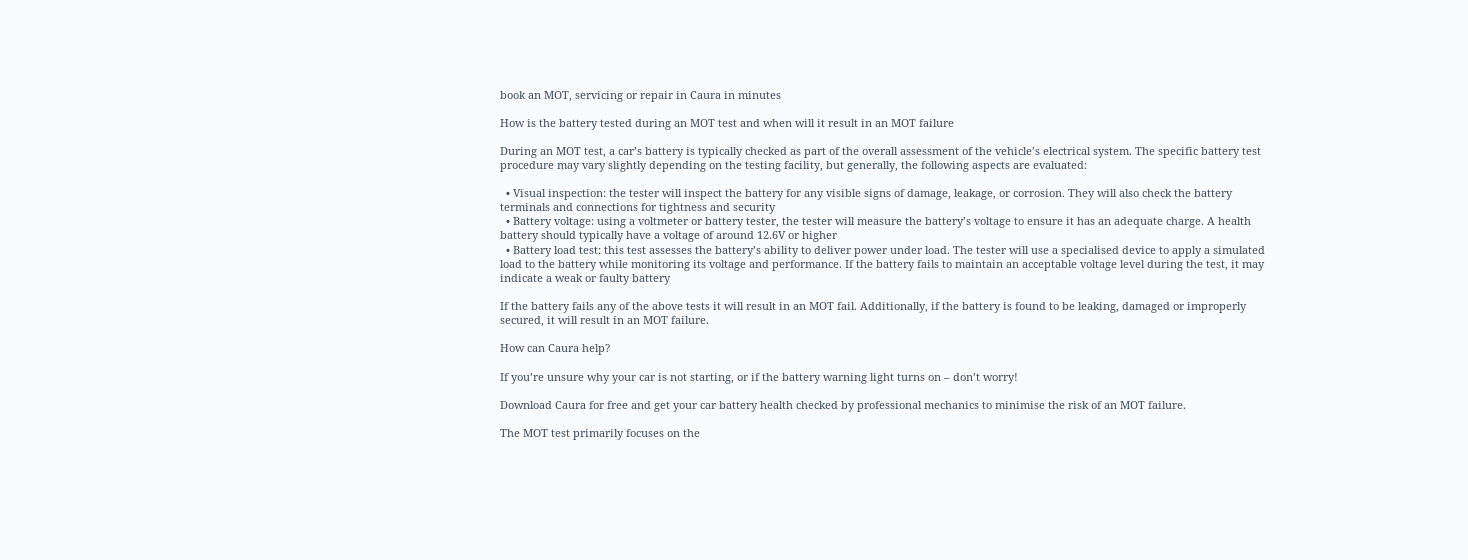book an MOT, servicing or repair in Caura in minutes

How is the battery tested during an MOT test and when will it result in an MOT failure

During an MOT test, a car’s battery is typically checked as part of the overall assessment of the vehicle’s electrical system. The specific battery test procedure may vary slightly depending on the testing facility, but generally, the following aspects are evaluated:

  • Visual inspection: the tester will inspect the battery for any visible signs of damage, leakage, or corrosion. They will also check the battery terminals and connections for tightness and security
  • Battery voltage: using a voltmeter or battery tester, the tester will measure the battery’s voltage to ensure it has an adequate charge. A health battery should typically have a voltage of around 12.6V or higher
  • Battery load test: this test assesses the battery’s ability to deliver power under load. The tester will use a specialised device to apply a simulated load to the battery while monitoring its voltage and performance. If the battery fails to maintain an acceptable voltage level during the test, it may indicate a weak or faulty battery

If the battery fails any of the above tests it will result in an MOT fail. Additionally, if the battery is found to be leaking, damaged or improperly secured, it will result in an MOT failure.

How can Caura help?

If you’re unsure why your car is not starting, or if the battery warning light turns on – don’t worry!

Download Caura for free and get your car battery health checked by professional mechanics to minimise the risk of an MOT failure.

The MOT test primarily focuses on the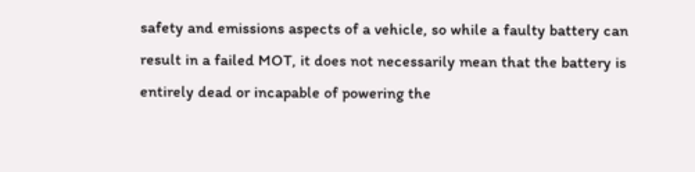safety and emissions aspects of a vehicle, so while a faulty battery can result in a failed MOT, it does not necessarily mean that the battery is entirely dead or incapable of powering the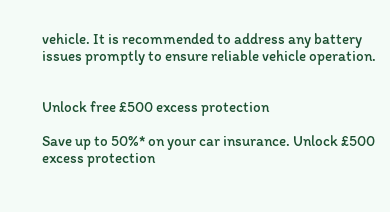vehicle. It is recommended to address any battery issues promptly to ensure reliable vehicle operation.


Unlock free £500 excess protection

Save up to 50%* on your car insurance. Unlock £500 excess protection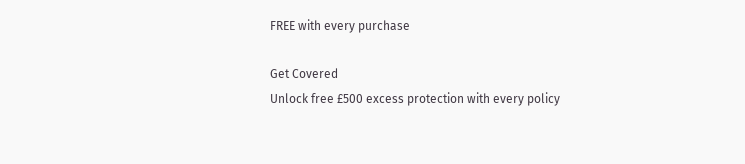FREE with every purchase

Get Covered
Unlock free £500 excess protection with every policy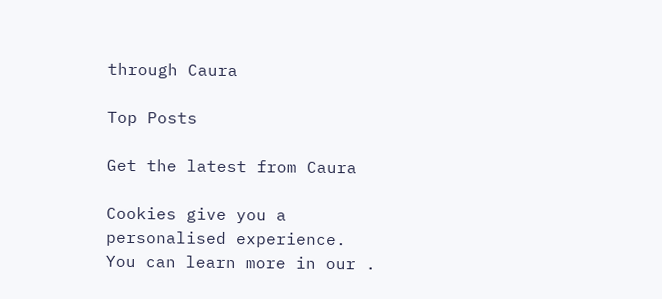through Caura

Top Posts

Get the latest from Caura

Cookies give you a personalised experience. You can learn more in our .